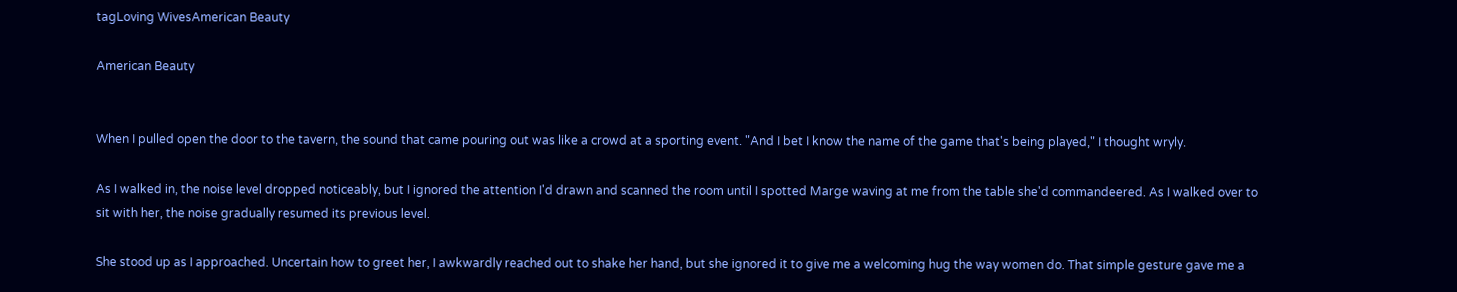tagLoving WivesAmerican Beauty

American Beauty


When I pulled open the door to the tavern, the sound that came pouring out was like a crowd at a sporting event. "And I bet I know the name of the game that's being played," I thought wryly.

As I walked in, the noise level dropped noticeably, but I ignored the attention I'd drawn and scanned the room until I spotted Marge waving at me from the table she'd commandeered. As I walked over to sit with her, the noise gradually resumed its previous level.

She stood up as I approached. Uncertain how to greet her, I awkwardly reached out to shake her hand, but she ignored it to give me a welcoming hug the way women do. That simple gesture gave me a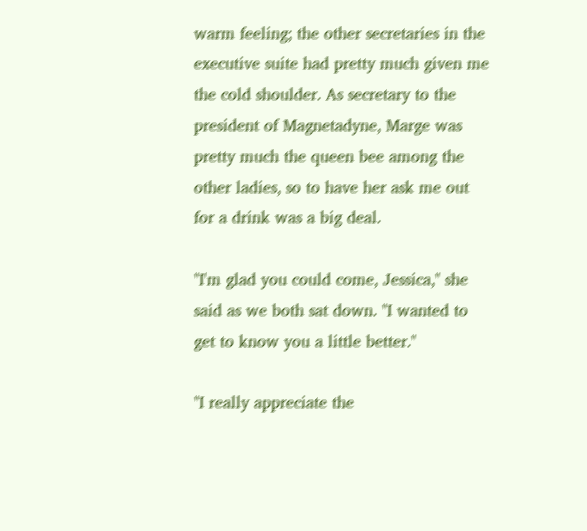warm feeling; the other secretaries in the executive suite had pretty much given me the cold shoulder. As secretary to the president of Magnetadyne, Marge was pretty much the queen bee among the other ladies, so to have her ask me out for a drink was a big deal.

"I'm glad you could come, Jessica," she said as we both sat down. "I wanted to get to know you a little better."

"I really appreciate the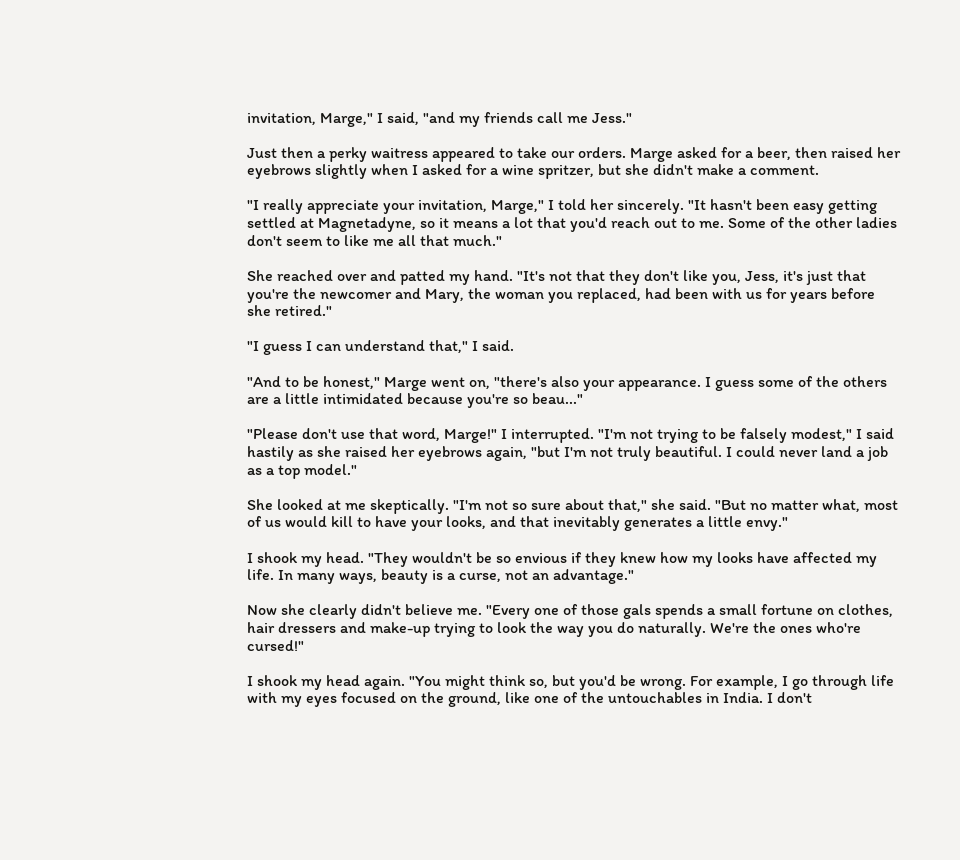invitation, Marge," I said, "and my friends call me Jess."

Just then a perky waitress appeared to take our orders. Marge asked for a beer, then raised her eyebrows slightly when I asked for a wine spritzer, but she didn't make a comment.

"I really appreciate your invitation, Marge," I told her sincerely. "It hasn't been easy getting settled at Magnetadyne, so it means a lot that you'd reach out to me. Some of the other ladies don't seem to like me all that much."

She reached over and patted my hand. "It's not that they don't like you, Jess, it's just that you're the newcomer and Mary, the woman you replaced, had been with us for years before she retired."

"I guess I can understand that," I said.

"And to be honest," Marge went on, "there's also your appearance. I guess some of the others are a little intimidated because you're so beau..."

"Please don't use that word, Marge!" I interrupted. "I'm not trying to be falsely modest," I said hastily as she raised her eyebrows again, "but I'm not truly beautiful. I could never land a job as a top model."

She looked at me skeptically. "I'm not so sure about that," she said. "But no matter what, most of us would kill to have your looks, and that inevitably generates a little envy."

I shook my head. "They wouldn't be so envious if they knew how my looks have affected my life. In many ways, beauty is a curse, not an advantage."

Now she clearly didn't believe me. "Every one of those gals spends a small fortune on clothes, hair dressers and make-up trying to look the way you do naturally. We're the ones who're cursed!"

I shook my head again. "You might think so, but you'd be wrong. For example, I go through life with my eyes focused on the ground, like one of the untouchables in India. I don't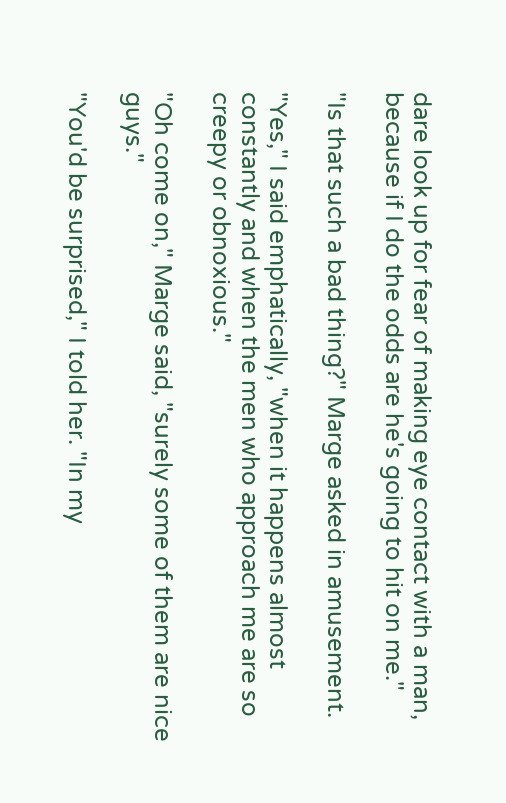dare look up for fear of making eye contact with a man, because if I do the odds are he's going to hit on me."

"Is that such a bad thing?" Marge asked in amusement.

"Yes," I said emphatically, "when it happens almost constantly and when the men who approach me are so creepy or obnoxious."

"Oh come on," Marge said, "surely some of them are nice guys."

"You'd be surprised," I told her. "In my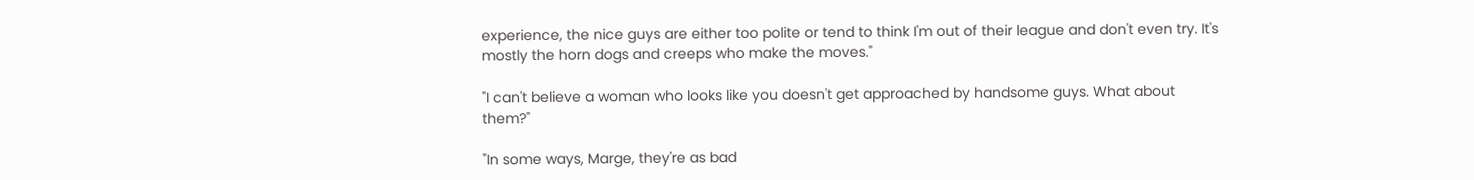experience, the nice guys are either too polite or tend to think I'm out of their league and don't even try. It's mostly the horn dogs and creeps who make the moves."

"I can't believe a woman who looks like you doesn't get approached by handsome guys. What about them?"

"In some ways, Marge, they're as bad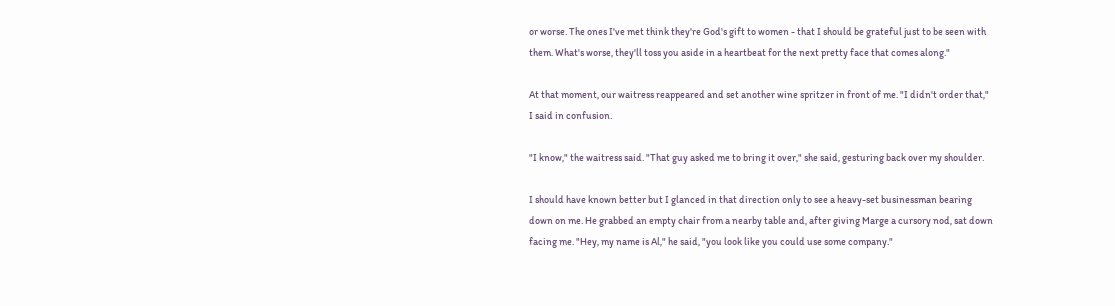or worse. The ones I've met think they're God's gift to women - that I should be grateful just to be seen with them. What's worse, they'll toss you aside in a heartbeat for the next pretty face that comes along."

At that moment, our waitress reappeared and set another wine spritzer in front of me. "I didn't order that," I said in confusion.

"I know," the waitress said. "That guy asked me to bring it over," she said, gesturing back over my shoulder.

I should have known better but I glanced in that direction only to see a heavy-set businessman bearing down on me. He grabbed an empty chair from a nearby table and, after giving Marge a cursory nod, sat down facing me. "Hey, my name is Al," he said, "you look like you could use some company."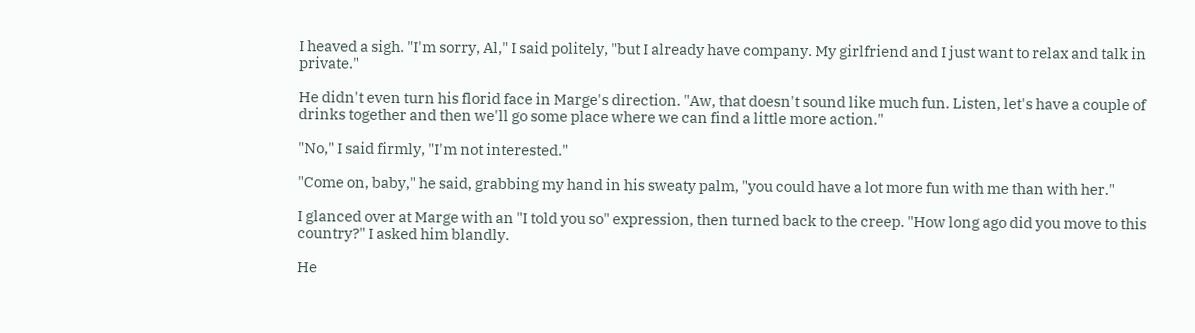I heaved a sigh. "I'm sorry, Al," I said politely, "but I already have company. My girlfriend and I just want to relax and talk in private."

He didn't even turn his florid face in Marge's direction. "Aw, that doesn't sound like much fun. Listen, let's have a couple of drinks together and then we'll go some place where we can find a little more action."

"No," I said firmly, "I'm not interested."

"Come on, baby," he said, grabbing my hand in his sweaty palm, "you could have a lot more fun with me than with her."

I glanced over at Marge with an "I told you so" expression, then turned back to the creep. "How long ago did you move to this country?" I asked him blandly.

He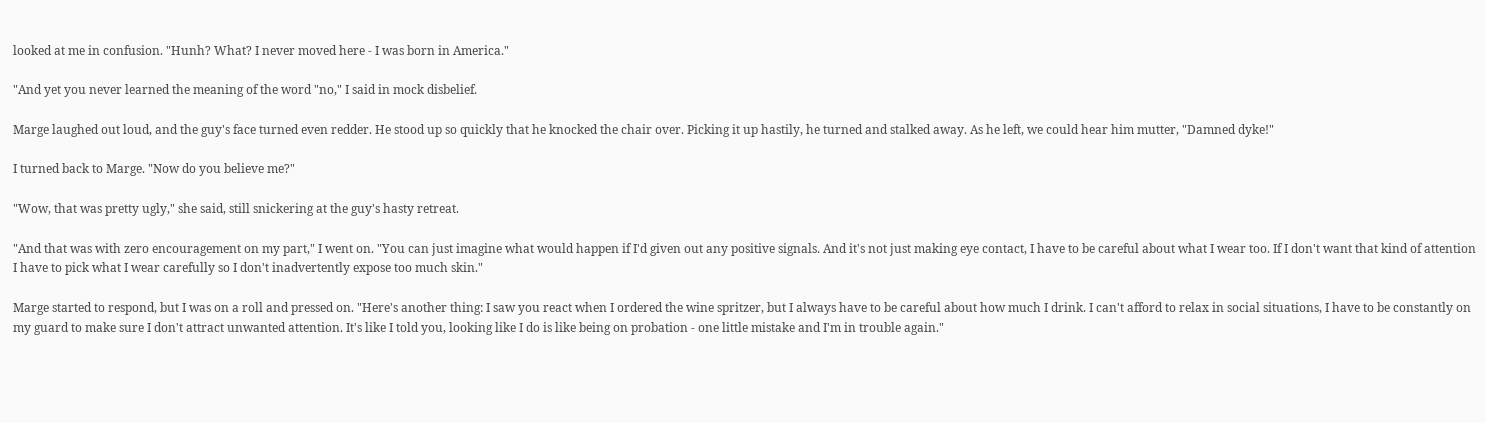looked at me in confusion. "Hunh? What? I never moved here - I was born in America."

"And yet you never learned the meaning of the word "no," I said in mock disbelief.

Marge laughed out loud, and the guy's face turned even redder. He stood up so quickly that he knocked the chair over. Picking it up hastily, he turned and stalked away. As he left, we could hear him mutter, "Damned dyke!"

I turned back to Marge. "Now do you believe me?"

"Wow, that was pretty ugly," she said, still snickering at the guy's hasty retreat.

"And that was with zero encouragement on my part," I went on. "You can just imagine what would happen if I'd given out any positive signals. And it's not just making eye contact, I have to be careful about what I wear too. If I don't want that kind of attention I have to pick what I wear carefully so I don't inadvertently expose too much skin."

Marge started to respond, but I was on a roll and pressed on. "Here's another thing: I saw you react when I ordered the wine spritzer, but I always have to be careful about how much I drink. I can't afford to relax in social situations, I have to be constantly on my guard to make sure I don't attract unwanted attention. It's like I told you, looking like I do is like being on probation - one little mistake and I'm in trouble again."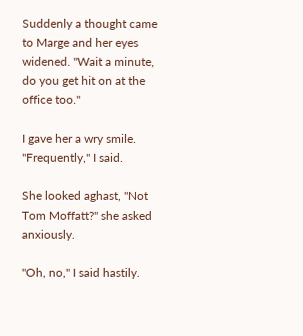Suddenly a thought came to Marge and her eyes widened. "Wait a minute, do you get hit on at the office too."

I gave her a wry smile. "Frequently," I said.

She looked aghast, "Not Tom Moffatt?" she asked anxiously.

"Oh, no," I said hastily.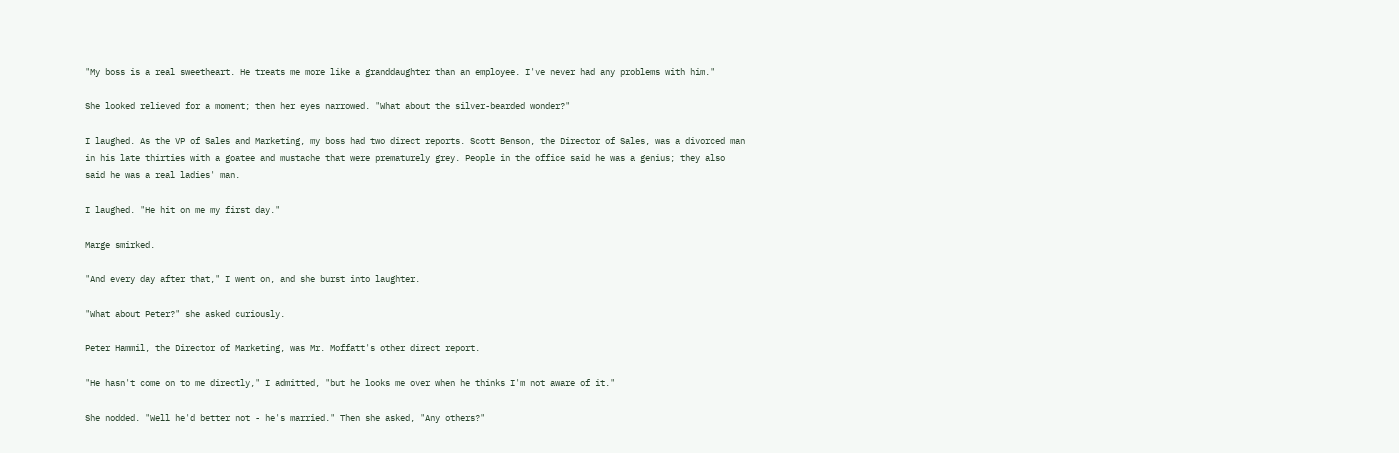"My boss is a real sweetheart. He treats me more like a granddaughter than an employee. I've never had any problems with him."

She looked relieved for a moment; then her eyes narrowed. "What about the silver-bearded wonder?"

I laughed. As the VP of Sales and Marketing, my boss had two direct reports. Scott Benson, the Director of Sales, was a divorced man in his late thirties with a goatee and mustache that were prematurely grey. People in the office said he was a genius; they also said he was a real ladies' man.

I laughed. "He hit on me my first day."

Marge smirked.

"And every day after that," I went on, and she burst into laughter.

"What about Peter?" she asked curiously.

Peter Hammil, the Director of Marketing, was Mr. Moffatt's other direct report.

"He hasn't come on to me directly," I admitted, "but he looks me over when he thinks I'm not aware of it."

She nodded. "Well he'd better not - he's married." Then she asked, "Any others?"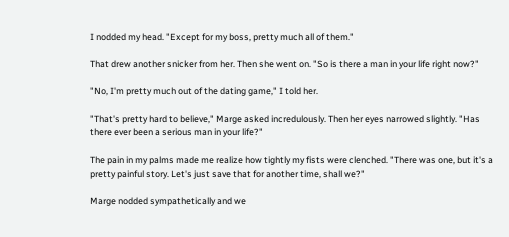I nodded my head. "Except for my boss, pretty much all of them."

That drew another snicker from her. Then she went on. "So is there a man in your life right now?"

"No, I'm pretty much out of the dating game," I told her.

"That's pretty hard to believe," Marge asked incredulously. Then her eyes narrowed slightly. "Has there ever been a serious man in your life?"

The pain in my palms made me realize how tightly my fists were clenched. "There was one, but it's a pretty painful story. Let's just save that for another time, shall we?"

Marge nodded sympathetically and we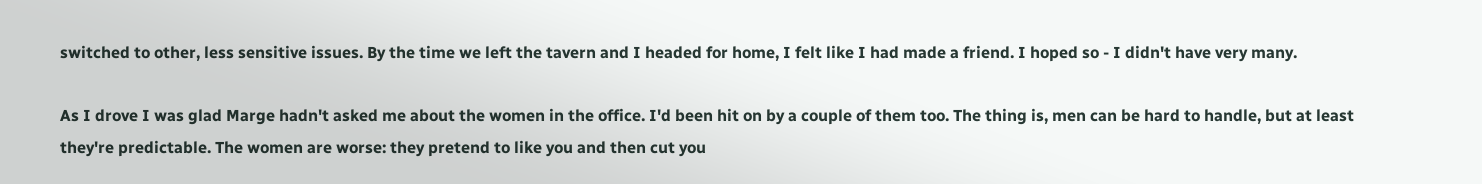switched to other, less sensitive issues. By the time we left the tavern and I headed for home, I felt like I had made a friend. I hoped so - I didn't have very many.

As I drove I was glad Marge hadn't asked me about the women in the office. I'd been hit on by a couple of them too. The thing is, men can be hard to handle, but at least they're predictable. The women are worse: they pretend to like you and then cut you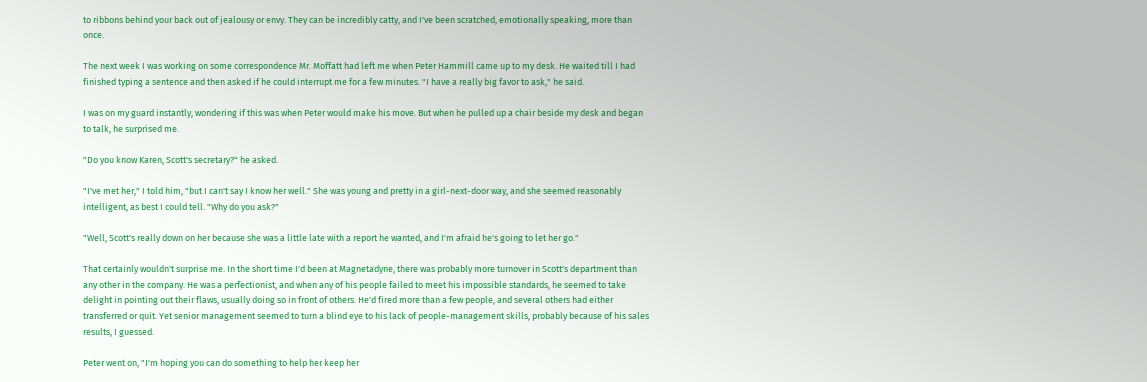to ribbons behind your back out of jealousy or envy. They can be incredibly catty, and I've been scratched, emotionally speaking, more than once.

The next week I was working on some correspondence Mr. Moffatt had left me when Peter Hammill came up to my desk. He waited till I had finished typing a sentence and then asked if he could interrupt me for a few minutes. "I have a really big favor to ask," he said.

I was on my guard instantly, wondering if this was when Peter would make his move. But when he pulled up a chair beside my desk and began to talk, he surprised me.

"Do you know Karen, Scott's secretary?" he asked.

"I've met her," I told him, "but I can't say I know her well." She was young and pretty in a girl-next-door way, and she seemed reasonably intelligent, as best I could tell. "Why do you ask?"

"Well, Scott's really down on her because she was a little late with a report he wanted, and I'm afraid he's going to let her go."

That certainly wouldn't surprise me. In the short time I'd been at Magnetadyne, there was probably more turnover in Scott's department than any other in the company. He was a perfectionist, and when any of his people failed to meet his impossible standards, he seemed to take delight in pointing out their flaws, usually doing so in front of others. He'd fired more than a few people, and several others had either transferred or quit. Yet senior management seemed to turn a blind eye to his lack of people-management skills, probably because of his sales results, I guessed.

Peter went on, "I'm hoping you can do something to help her keep her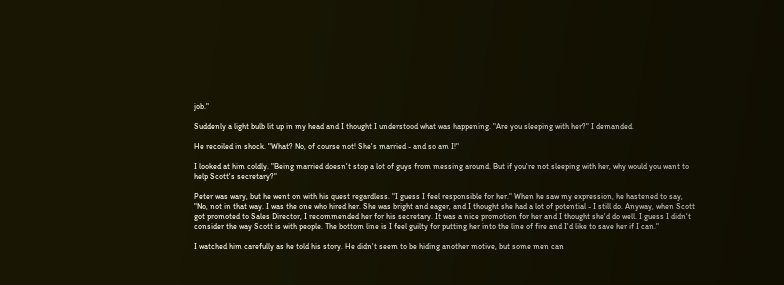job."

Suddenly a light bulb lit up in my head and I thought I understood what was happening. "Are you sleeping with her?" I demanded.

He recoiled in shock. "What? No, of course not! She's married - and so am I!"

I looked at him coldly. "Being married doesn't stop a lot of guys from messing around. But if you're not sleeping with her, why would you want to help Scott's secretary?"

Peter was wary, but he went on with his quest regardless. "I guess I feel responsible for her." When he saw my expression, he hastened to say, "No, not in that way. I was the one who hired her. She was bright and eager, and I thought she had a lot of potential - I still do. Anyway, when Scott got promoted to Sales Director, I recommended her for his secretary. It was a nice promotion for her and I thought she'd do well. I guess I didn't consider the way Scott is with people. The bottom line is I feel guilty for putting her into the line of fire and I'd like to save her if I can."

I watched him carefully as he told his story. He didn't seem to be hiding another motive, but some men can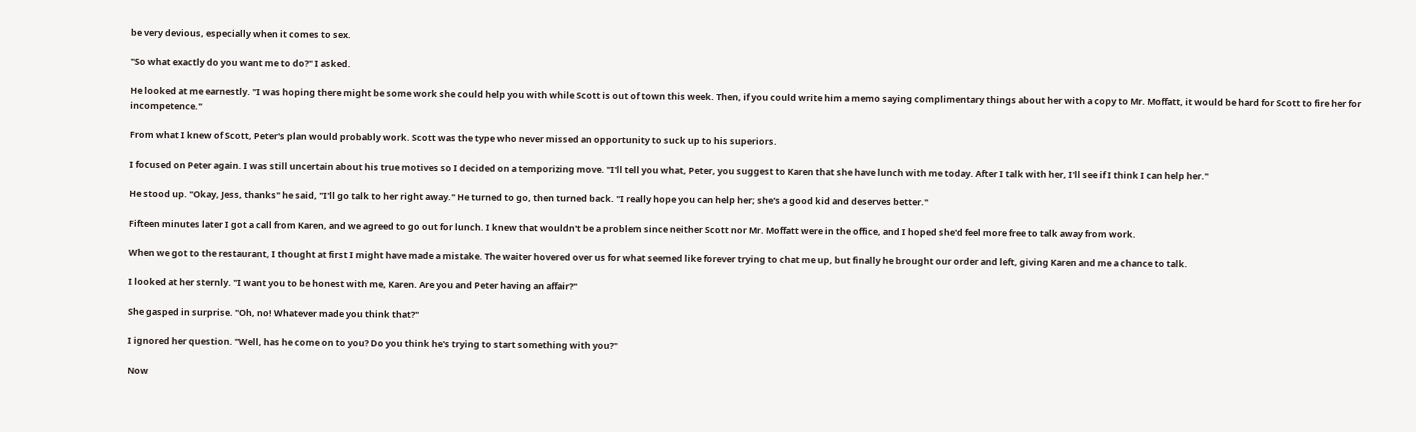be very devious, especially when it comes to sex.

"So what exactly do you want me to do?" I asked.

He looked at me earnestly. "I was hoping there might be some work she could help you with while Scott is out of town this week. Then, if you could write him a memo saying complimentary things about her with a copy to Mr. Moffatt, it would be hard for Scott to fire her for incompetence."

From what I knew of Scott, Peter's plan would probably work. Scott was the type who never missed an opportunity to suck up to his superiors.

I focused on Peter again. I was still uncertain about his true motives so I decided on a temporizing move. "I'll tell you what, Peter, you suggest to Karen that she have lunch with me today. After I talk with her, I'll see if I think I can help her."

He stood up. "Okay, Jess, thanks" he said, "I'll go talk to her right away." He turned to go, then turned back. "I really hope you can help her; she's a good kid and deserves better."

Fifteen minutes later I got a call from Karen, and we agreed to go out for lunch. I knew that wouldn't be a problem since neither Scott nor Mr. Moffatt were in the office, and I hoped she'd feel more free to talk away from work.

When we got to the restaurant, I thought at first I might have made a mistake. The waiter hovered over us for what seemed like forever trying to chat me up, but finally he brought our order and left, giving Karen and me a chance to talk.

I looked at her sternly. "I want you to be honest with me, Karen. Are you and Peter having an affair?"

She gasped in surprise. "Oh, no! Whatever made you think that?"

I ignored her question. "Well, has he come on to you? Do you think he's trying to start something with you?"

Now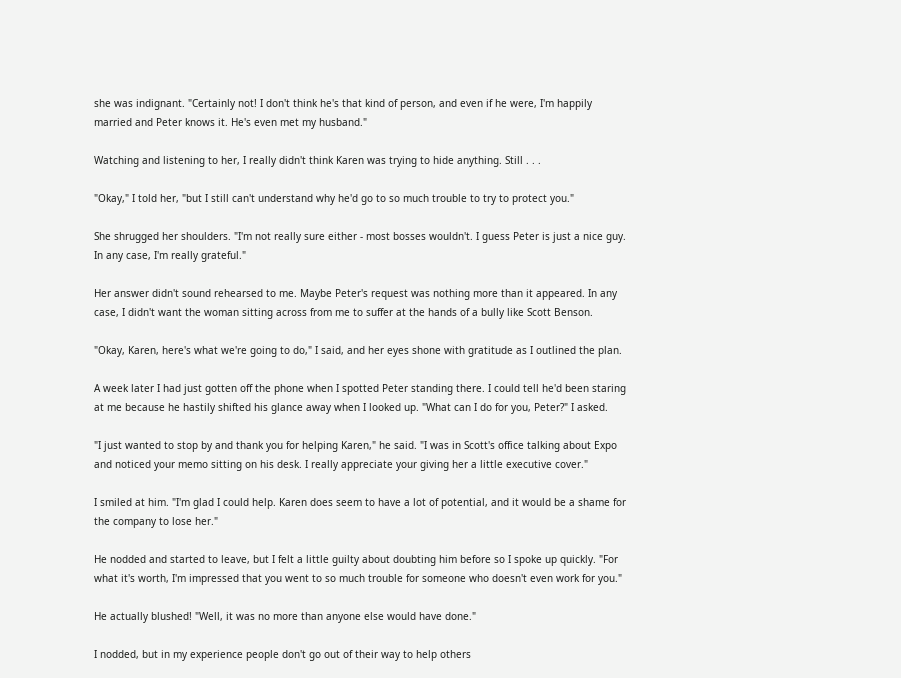she was indignant. "Certainly not! I don't think he's that kind of person, and even if he were, I'm happily married and Peter knows it. He's even met my husband."

Watching and listening to her, I really didn't think Karen was trying to hide anything. Still . . .

"Okay," I told her, "but I still can't understand why he'd go to so much trouble to try to protect you."

She shrugged her shoulders. "I'm not really sure either - most bosses wouldn't. I guess Peter is just a nice guy. In any case, I'm really grateful."

Her answer didn't sound rehearsed to me. Maybe Peter's request was nothing more than it appeared. In any case, I didn't want the woman sitting across from me to suffer at the hands of a bully like Scott Benson.

"Okay, Karen, here's what we're going to do," I said, and her eyes shone with gratitude as I outlined the plan.

A week later I had just gotten off the phone when I spotted Peter standing there. I could tell he'd been staring at me because he hastily shifted his glance away when I looked up. "What can I do for you, Peter?" I asked.

"I just wanted to stop by and thank you for helping Karen," he said. "I was in Scott's office talking about Expo and noticed your memo sitting on his desk. I really appreciate your giving her a little executive cover."

I smiled at him. "I'm glad I could help. Karen does seem to have a lot of potential, and it would be a shame for the company to lose her."

He nodded and started to leave, but I felt a little guilty about doubting him before so I spoke up quickly. "For what it's worth, I'm impressed that you went to so much trouble for someone who doesn't even work for you."

He actually blushed! "Well, it was no more than anyone else would have done."

I nodded, but in my experience people don't go out of their way to help others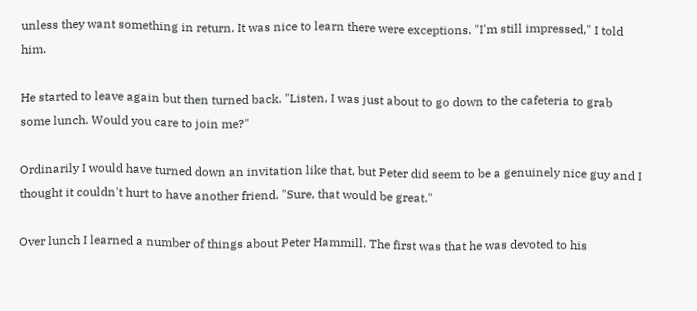unless they want something in return. It was nice to learn there were exceptions. "I'm still impressed," I told him.

He started to leave again but then turned back. "Listen, I was just about to go down to the cafeteria to grab some lunch. Would you care to join me?"

Ordinarily I would have turned down an invitation like that, but Peter did seem to be a genuinely nice guy and I thought it couldn't hurt to have another friend. "Sure, that would be great."

Over lunch I learned a number of things about Peter Hammill. The first was that he was devoted to his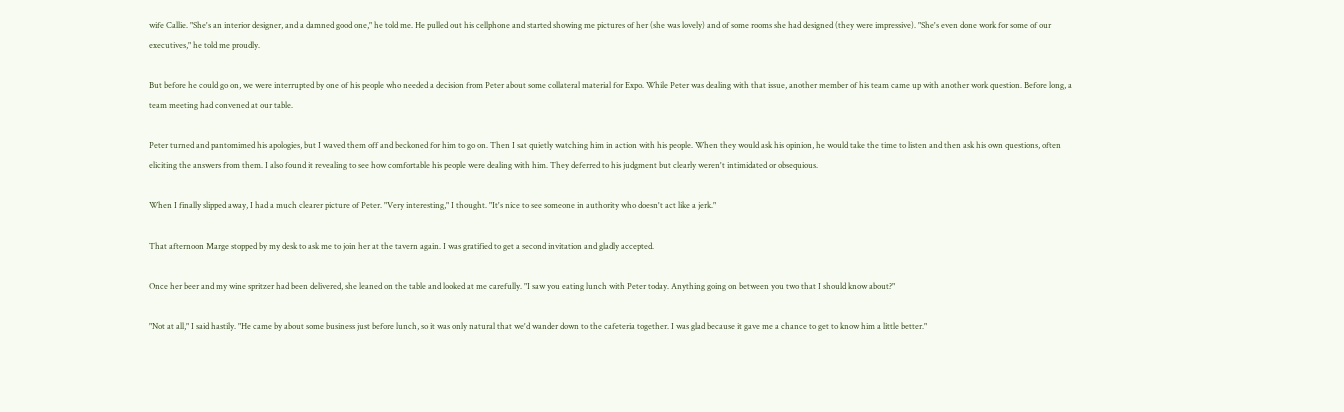wife Callie. "She's an interior designer, and a damned good one," he told me. He pulled out his cellphone and started showing me pictures of her (she was lovely) and of some rooms she had designed (they were impressive). "She's even done work for some of our executives," he told me proudly.

But before he could go on, we were interrupted by one of his people who needed a decision from Peter about some collateral material for Expo. While Peter was dealing with that issue, another member of his team came up with another work question. Before long, a team meeting had convened at our table.

Peter turned and pantomimed his apologies, but I waved them off and beckoned for him to go on. Then I sat quietly watching him in action with his people. When they would ask his opinion, he would take the time to listen and then ask his own questions, often eliciting the answers from them. I also found it revealing to see how comfortable his people were dealing with him. They deferred to his judgment but clearly weren't intimidated or obsequious.

When I finally slipped away, I had a much clearer picture of Peter. "Very interesting," I thought. "It's nice to see someone in authority who doesn't act like a jerk."

That afternoon Marge stopped by my desk to ask me to join her at the tavern again. I was gratified to get a second invitation and gladly accepted.

Once her beer and my wine spritzer had been delivered, she leaned on the table and looked at me carefully. "I saw you eating lunch with Peter today. Anything going on between you two that I should know about?"

"Not at all," I said hastily. "He came by about some business just before lunch, so it was only natural that we'd wander down to the cafeteria together. I was glad because it gave me a chance to get to know him a little better."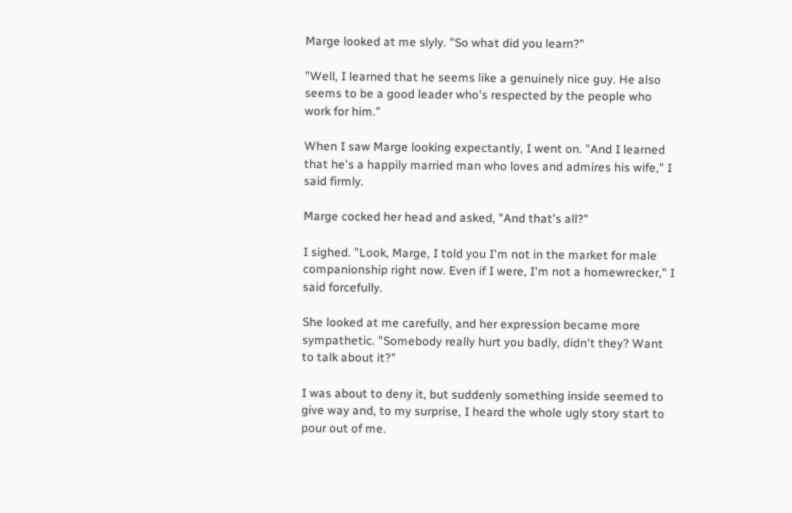Marge looked at me slyly. "So what did you learn?"

"Well, I learned that he seems like a genuinely nice guy. He also seems to be a good leader who's respected by the people who work for him."

When I saw Marge looking expectantly, I went on. "And I learned that he's a happily married man who loves and admires his wife," I said firmly.

Marge cocked her head and asked, "And that's all?"

I sighed. "Look, Marge, I told you I'm not in the market for male companionship right now. Even if I were, I'm not a homewrecker," I said forcefully.

She looked at me carefully, and her expression became more sympathetic. "Somebody really hurt you badly, didn't they? Want to talk about it?"

I was about to deny it, but suddenly something inside seemed to give way and, to my surprise, I heard the whole ugly story start to pour out of me.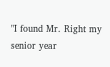"I found Mr. Right my senior year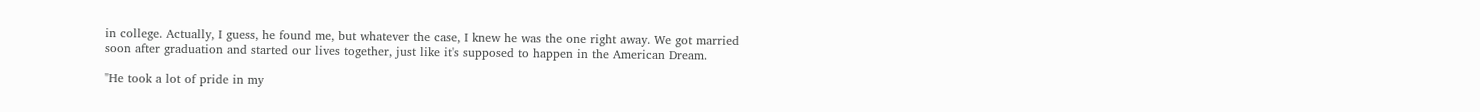in college. Actually, I guess, he found me, but whatever the case, I knew he was the one right away. We got married soon after graduation and started our lives together, just like it's supposed to happen in the American Dream.

"He took a lot of pride in my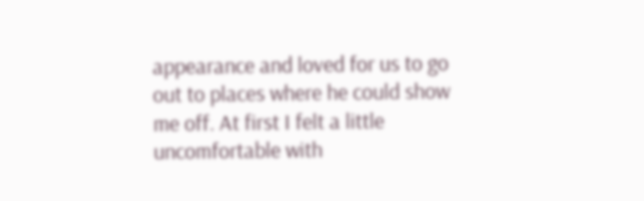appearance and loved for us to go out to places where he could show me off. At first I felt a little uncomfortable with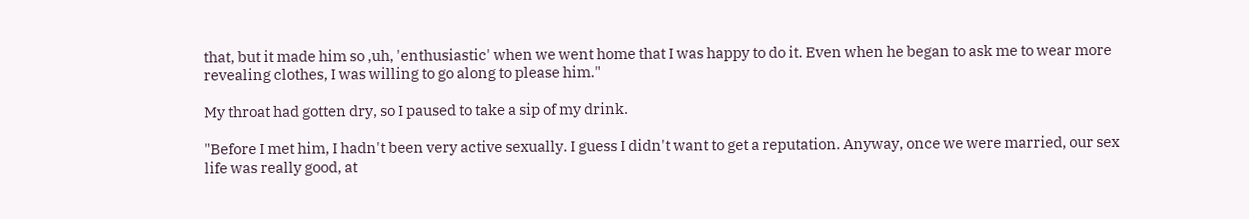that, but it made him so ,uh, 'enthusiastic' when we went home that I was happy to do it. Even when he began to ask me to wear more revealing clothes, I was willing to go along to please him."

My throat had gotten dry, so I paused to take a sip of my drink.

"Before I met him, I hadn't been very active sexually. I guess I didn't want to get a reputation. Anyway, once we were married, our sex life was really good, at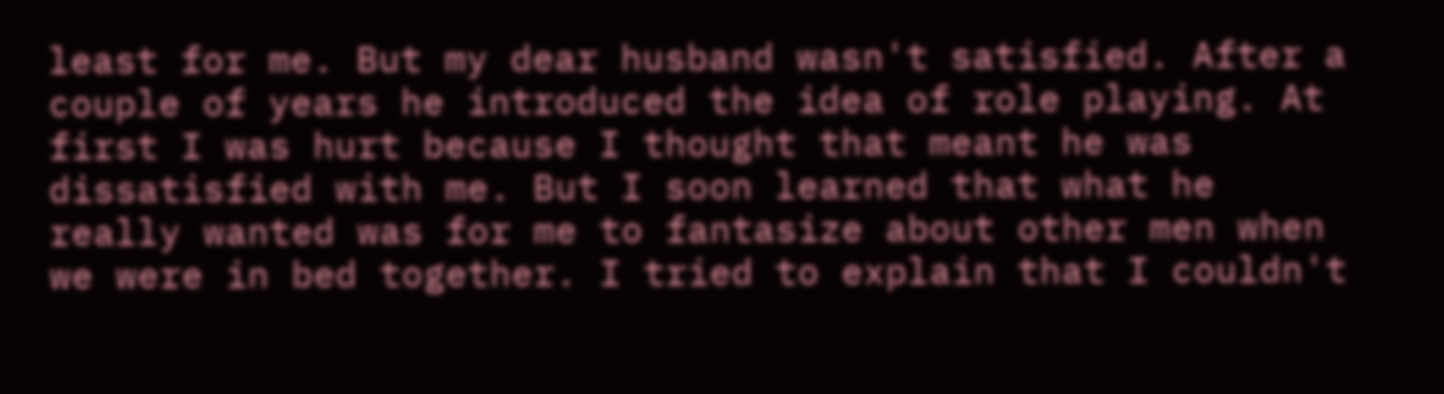least for me. But my dear husband wasn't satisfied. After a couple of years he introduced the idea of role playing. At first I was hurt because I thought that meant he was dissatisfied with me. But I soon learned that what he really wanted was for me to fantasize about other men when we were in bed together. I tried to explain that I couldn't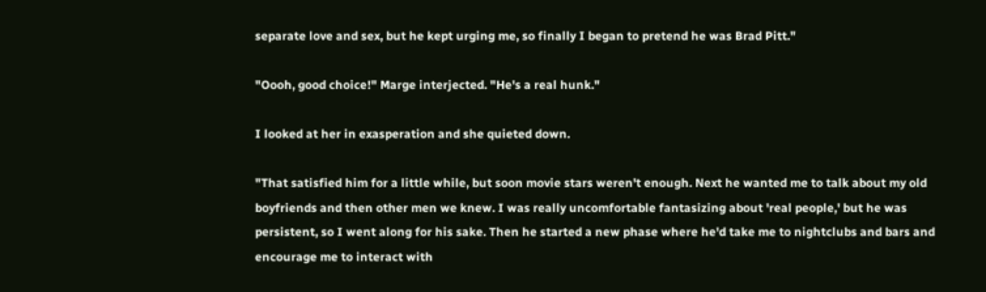separate love and sex, but he kept urging me, so finally I began to pretend he was Brad Pitt."

"Oooh, good choice!" Marge interjected. "He's a real hunk."

I looked at her in exasperation and she quieted down.

"That satisfied him for a little while, but soon movie stars weren't enough. Next he wanted me to talk about my old boyfriends and then other men we knew. I was really uncomfortable fantasizing about 'real people,' but he was persistent, so I went along for his sake. Then he started a new phase where he'd take me to nightclubs and bars and encourage me to interact with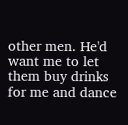other men. He'd want me to let them buy drinks for me and dance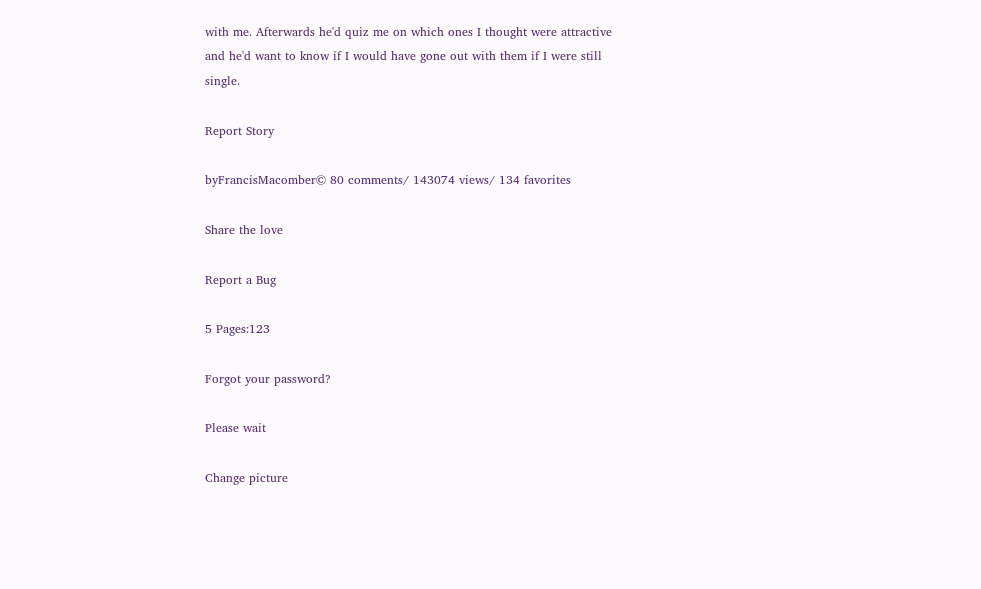with me. Afterwards he'd quiz me on which ones I thought were attractive and he'd want to know if I would have gone out with them if I were still single.

Report Story

byFrancisMacomber© 80 comments/ 143074 views/ 134 favorites

Share the love

Report a Bug

5 Pages:123

Forgot your password?

Please wait

Change picture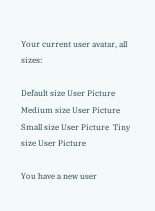Your current user avatar, all sizes:

Default size User Picture  Medium size User Picture  Small size User Picture  Tiny size User Picture

You have a new user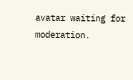avatar waiting for moderation.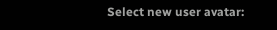Select new user avatar: